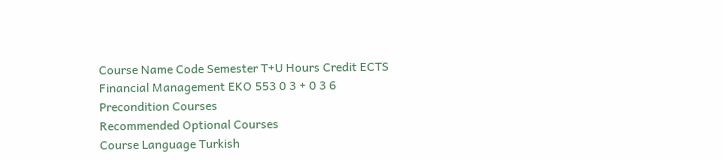Course Name Code Semester T+U Hours Credit ECTS
Financial Management EKO 553 0 3 + 0 3 6
Precondition Courses
Recommended Optional Courses
Course Language Turkish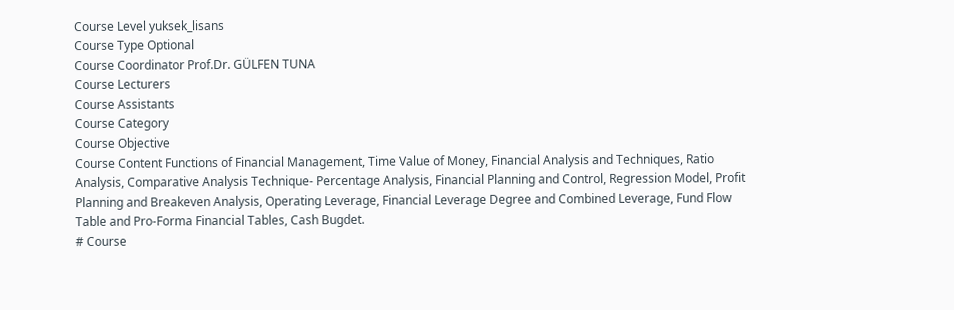Course Level yuksek_lisans
Course Type Optional
Course Coordinator Prof.Dr. GÜLFEN TUNA
Course Lecturers
Course Assistants
Course Category
Course Objective
Course Content Functions of Financial Management, Time Value of Money, Financial Analysis and Techniques, Ratio Analysis, Comparative Analysis Technique- Percentage Analysis, Financial Planning and Control, Regression Model, Profit Planning and Breakeven Analysis, Operating Leverage, Financial Leverage Degree and Combined Leverage, Fund Flow Table and Pro-Forma Financial Tables, Cash Bugdet.
# Course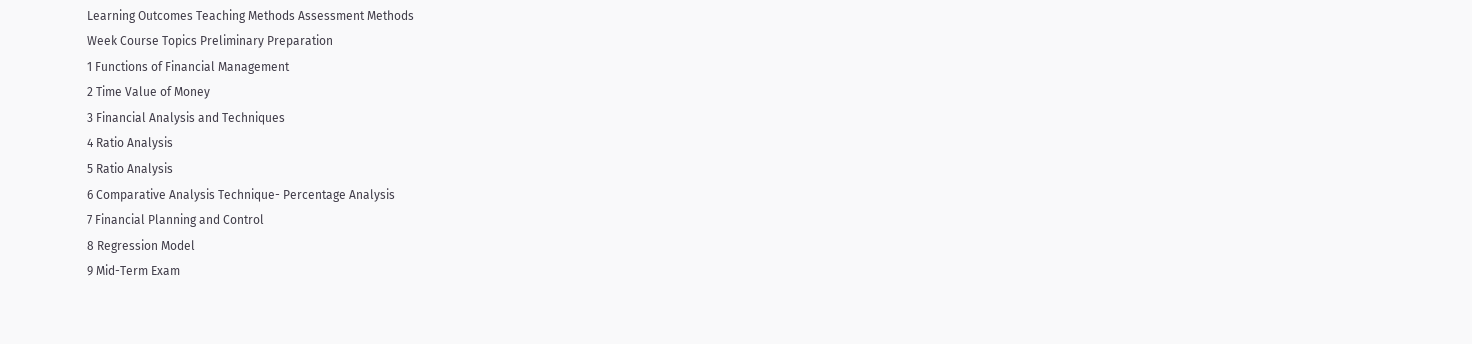Learning Outcomes Teaching Methods Assessment Methods
Week Course Topics Preliminary Preparation
1 Functions of Financial Management
2 Time Value of Money
3 Financial Analysis and Techniques
4 Ratio Analysis
5 Ratio Analysis
6 Comparative Analysis Technique- Percentage Analysis
7 Financial Planning and Control
8 Regression Model
9 Mid-Term Exam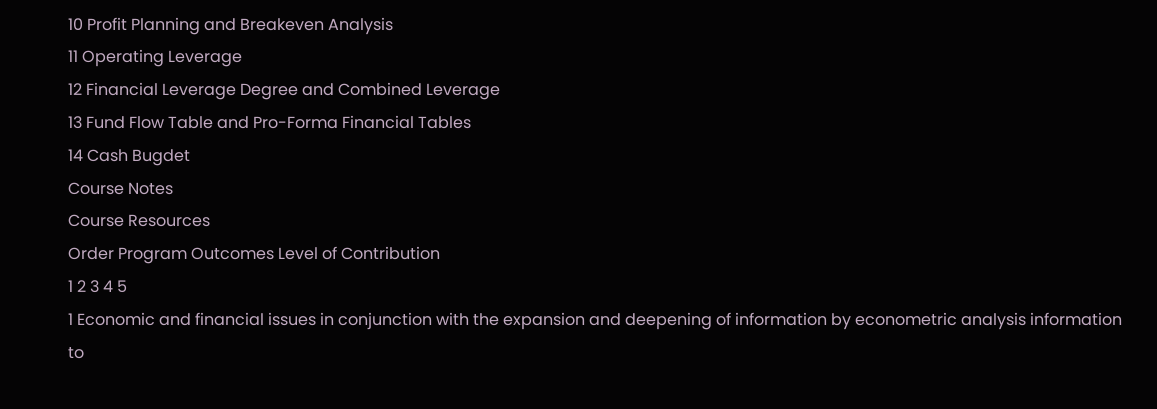10 Profit Planning and Breakeven Analysis
11 Operating Leverage
12 Financial Leverage Degree and Combined Leverage
13 Fund Flow Table and Pro-Forma Financial Tables
14 Cash Bugdet
Course Notes
Course Resources
Order Program Outcomes Level of Contribution
1 2 3 4 5
1 Economic and financial issues in conjunction with the expansion and deepening of information by econometric analysis information to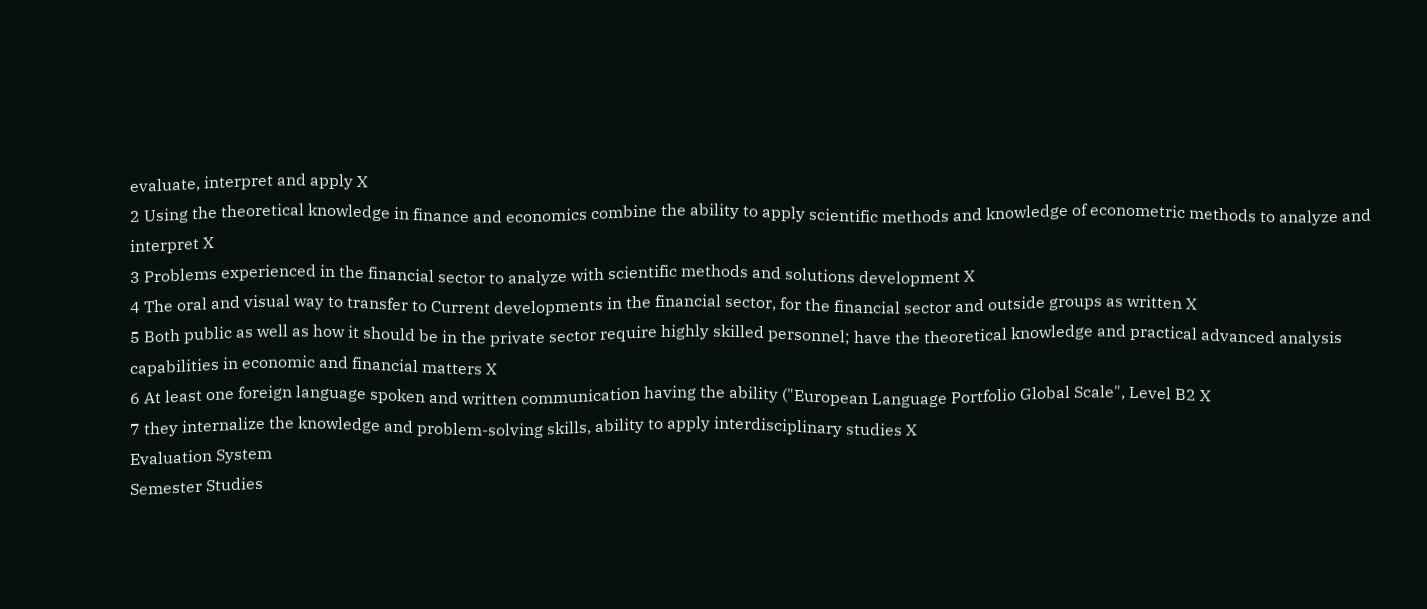evaluate, interpret and apply X
2 Using the theoretical knowledge in finance and economics combine the ability to apply scientific methods and knowledge of econometric methods to analyze and interpret X
3 Problems experienced in the financial sector to analyze with scientific methods and solutions development X
4 The oral and visual way to transfer to Current developments in the financial sector, for the financial sector and outside groups as written X
5 Both public as well as how it should be in the private sector require highly skilled personnel; have the theoretical knowledge and practical advanced analysis capabilities in economic and financial matters X
6 At least one foreign language spoken and written communication having the ability ("European Language Portfolio Global Scale", Level B2 X
7 they internalize the knowledge and problem-solving skills, ability to apply interdisciplinary studies X
Evaluation System
Semester Studies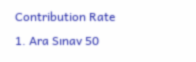Contribution Rate
1. Ara Sınav 50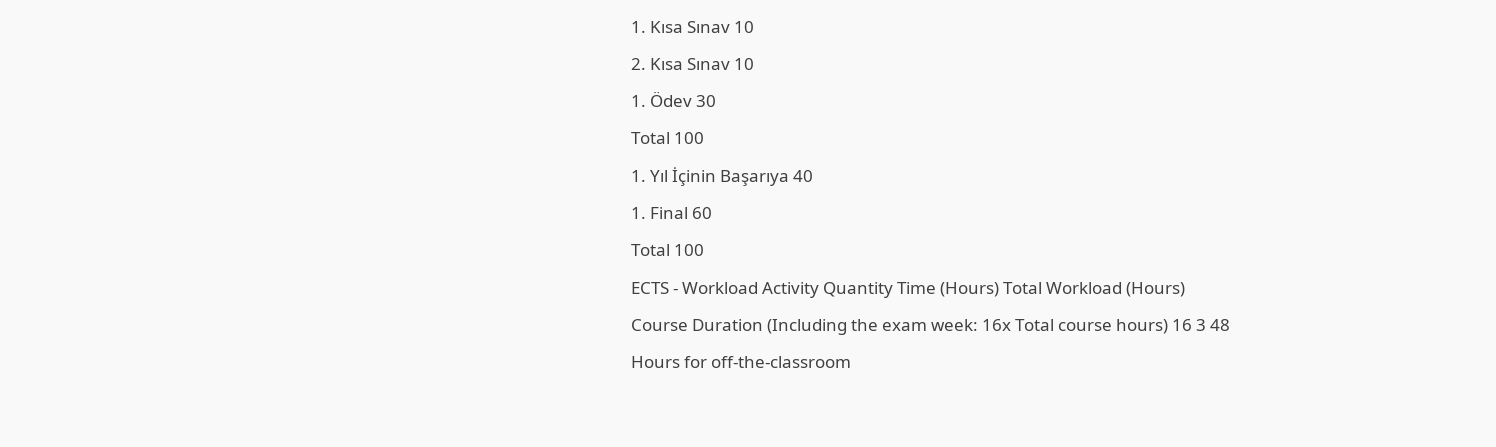1. Kısa Sınav 10
2. Kısa Sınav 10
1. Ödev 30
Total 100
1. Yıl İçinin Başarıya 40
1. Final 60
Total 100
ECTS - Workload Activity Quantity Time (Hours) Total Workload (Hours)
Course Duration (Including the exam week: 16x Total course hours) 16 3 48
Hours for off-the-classroom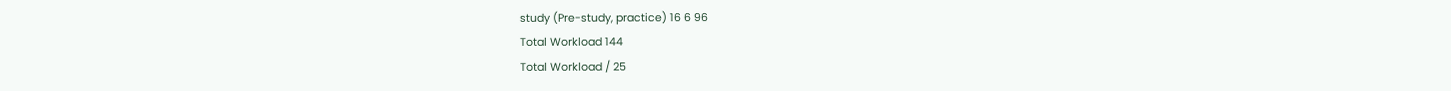study (Pre-study, practice) 16 6 96
Total Workload 144
Total Workload / 25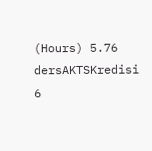(Hours) 5.76
dersAKTSKredisi 6